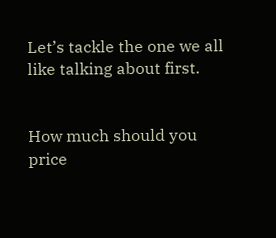Let’s tackle the one we all like talking about first.


How much should you price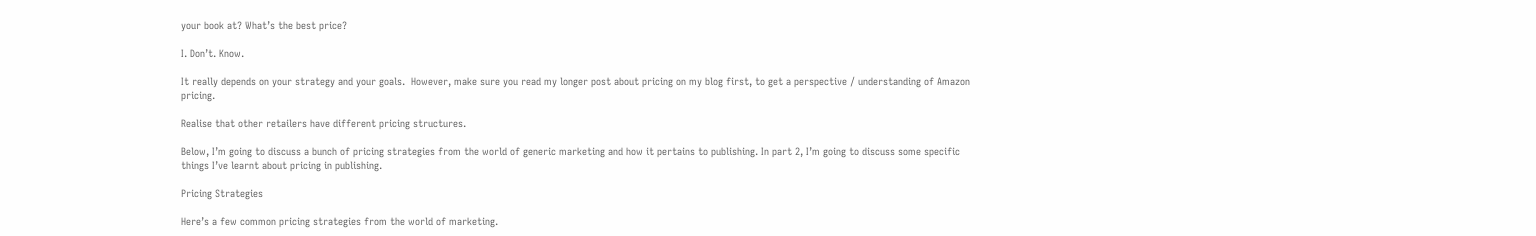your book at? What’s the best price?

I. Don’t. Know.

It really depends on your strategy and your goals.  However, make sure you read my longer post about pricing on my blog first, to get a perspective / understanding of Amazon pricing.

Realise that other retailers have different pricing structures.

Below, I’m going to discuss a bunch of pricing strategies from the world of generic marketing and how it pertains to publishing. In part 2, I’m going to discuss some specific things I’ve learnt about pricing in publishing.

Pricing Strategies

Here’s a few common pricing strategies from the world of marketing.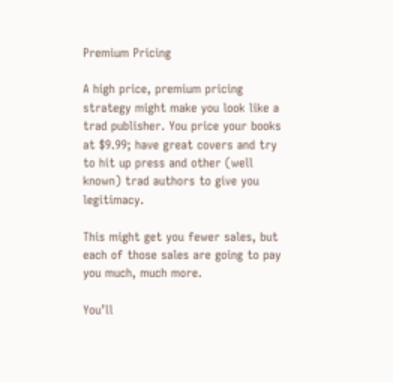Premium Pricing

A high price, premium pricing strategy might make you look like a trad publisher. You price your books at $9.99; have great covers and try to hit up press and other (well known) trad authors to give you legitimacy.

This might get you fewer sales, but each of those sales are going to pay you much, much more.

You’ll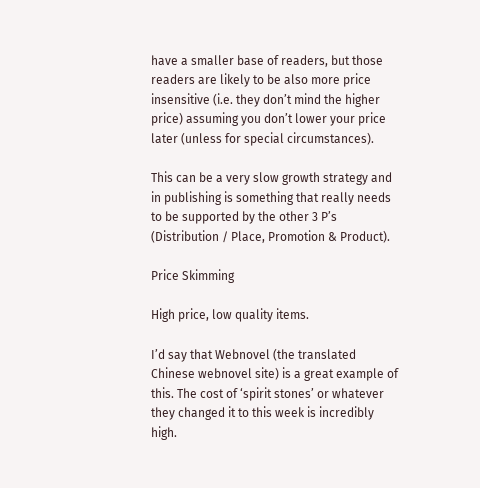have a smaller base of readers, but those readers are likely to be also more price insensitive (i.e. they don’t mind the higher price) assuming you don’t lower your price later (unless for special circumstances).

This can be a very slow growth strategy and in publishing is something that really needs to be supported by the other 3 P’s (Distribution / Place, Promotion & Product).

Price Skimming

High price, low quality items.

I’d say that Webnovel (the translated Chinese webnovel site) is a great example of this. The cost of ‘spirit stones’ or whatever they changed it to this week is incredibly high.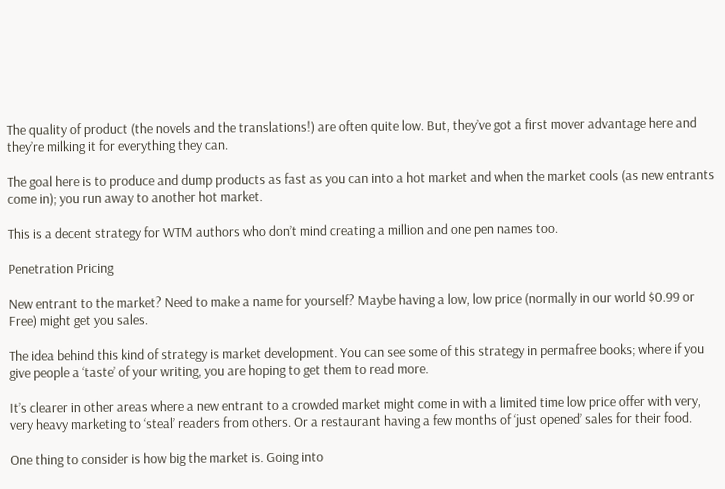The quality of product (the novels and the translations!) are often quite low. But, they’ve got a first mover advantage here and they’re milking it for everything they can.

The goal here is to produce and dump products as fast as you can into a hot market and when the market cools (as new entrants come in); you run away to another hot market.

This is a decent strategy for WTM authors who don’t mind creating a million and one pen names too.

Penetration Pricing

New entrant to the market? Need to make a name for yourself? Maybe having a low, low price (normally in our world $0.99 or Free) might get you sales.

The idea behind this kind of strategy is market development. You can see some of this strategy in permafree books; where if you give people a ‘taste’ of your writing, you are hoping to get them to read more.

It’s clearer in other areas where a new entrant to a crowded market might come in with a limited time low price offer with very, very heavy marketing to ‘steal’ readers from others. Or a restaurant having a few months of ‘just opened’ sales for their food.

One thing to consider is how big the market is. Going into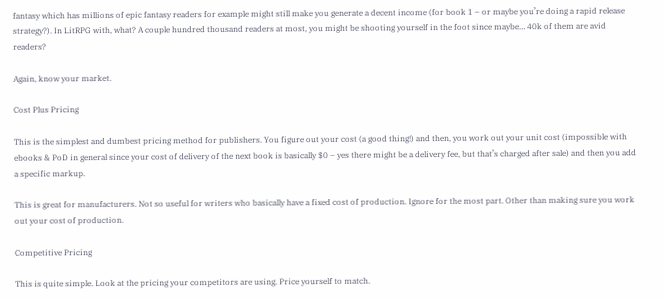fantasy which has millions of epic fantasy readers for example might still make you generate a decent income (for book 1 – or maybe you’re doing a rapid release strategy?). In LitRPG with, what? A couple hundred thousand readers at most, you might be shooting yourself in the foot since maybe… 40k of them are avid readers?

Again, know your market.

Cost Plus Pricing

This is the simplest and dumbest pricing method for publishers. You figure out your cost (a good thing!) and then, you work out your unit cost (impossible with ebooks & PoD in general since your cost of delivery of the next book is basically $0 – yes there might be a delivery fee, but that’s charged after sale) and then you add a specific markup.

This is great for manufacturers. Not so useful for writers who basically have a fixed cost of production. Ignore for the most part. Other than making sure you work out your cost of production.

Competitive Pricing

This is quite simple. Look at the pricing your competitors are using. Price yourself to match.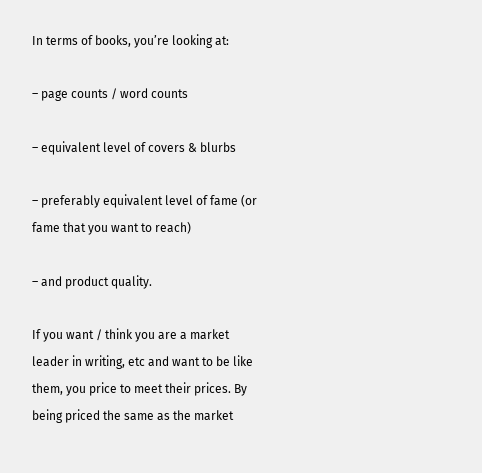In terms of books, you’re looking at:

– page counts / word counts

– equivalent level of covers & blurbs

– preferably equivalent level of fame (or fame that you want to reach)

– and product quality.

If you want / think you are a market leader in writing, etc and want to be like them, you price to meet their prices. By being priced the same as the market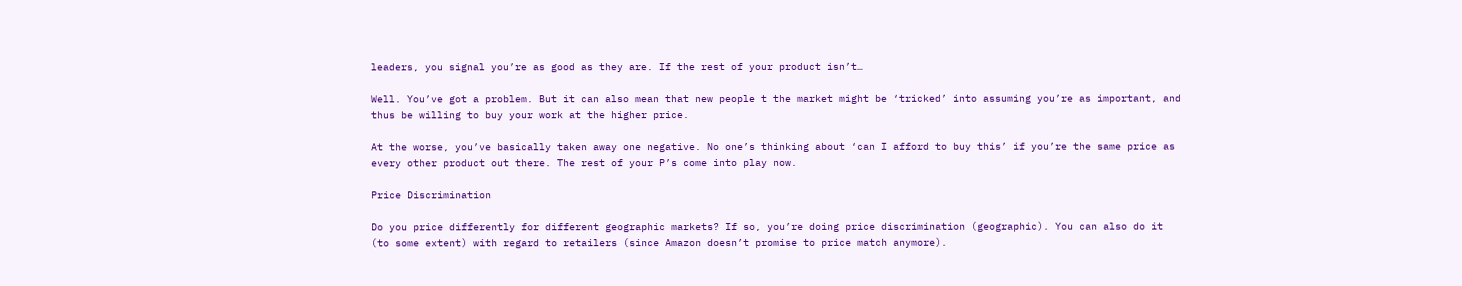leaders, you signal you’re as good as they are. If the rest of your product isn’t…

Well. You’ve got a problem. But it can also mean that new people t the market might be ‘tricked’ into assuming you’re as important, and thus be willing to buy your work at the higher price.

At the worse, you’ve basically taken away one negative. No one’s thinking about ‘can I afford to buy this’ if you’re the same price as every other product out there. The rest of your P’s come into play now.

Price Discrimination

Do you price differently for different geographic markets? If so, you’re doing price discrimination (geographic). You can also do it (to some extent) with regard to retailers (since Amazon doesn’t promise to price match anymore).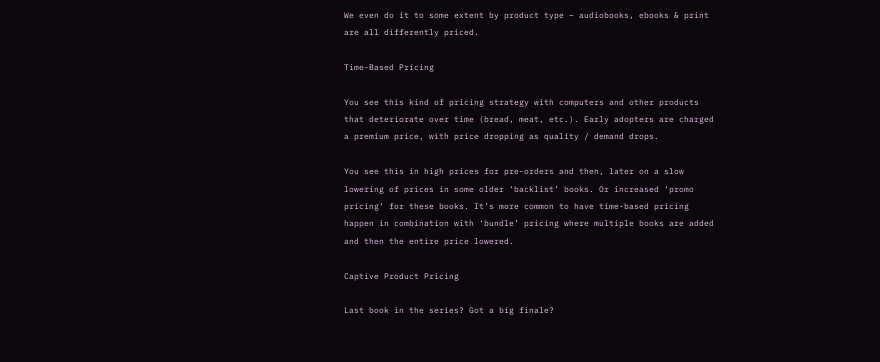We even do it to some extent by product type – audiobooks, ebooks & print are all differently priced.

Time-Based Pricing

You see this kind of pricing strategy with computers and other products that deteriorate over time (bread, meat, etc.). Early adopters are charged a premium price, with price dropping as quality / demand drops.

You see this in high prices for pre-orders and then, later on a slow lowering of prices in some older ‘backlist’ books. Or increased ‘promo pricing’ for these books. It’s more common to have time-based pricing happen in combination with ‘bundle’ pricing where multiple books are added and then the entire price lowered.

Captive Product Pricing

Last book in the series? Got a big finale?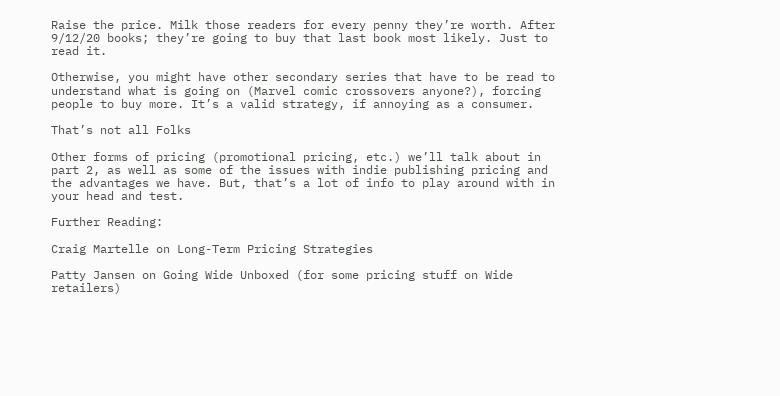Raise the price. Milk those readers for every penny they’re worth. After 9/12/20 books; they’re going to buy that last book most likely. Just to read it.

Otherwise, you might have other secondary series that have to be read to understand what is going on (Marvel comic crossovers anyone?), forcing people to buy more. It’s a valid strategy, if annoying as a consumer.

That’s not all Folks

Other forms of pricing (promotional pricing, etc.) we’ll talk about in part 2, as well as some of the issues with indie publishing pricing and the advantages we have. But, that’s a lot of info to play around with in your head and test.

Further Reading:

Craig Martelle on Long-Term Pricing Strategies

Patty Jansen on Going Wide Unboxed (for some pricing stuff on Wide retailers)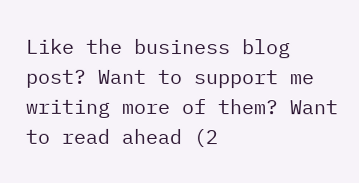Like the business blog post? Want to support me writing more of them? Want to read ahead (2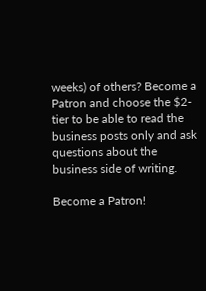weeks) of others? Become a Patron and choose the $2-tier to be able to read the business posts only and ask questions about the business side of writing.

Become a Patron!